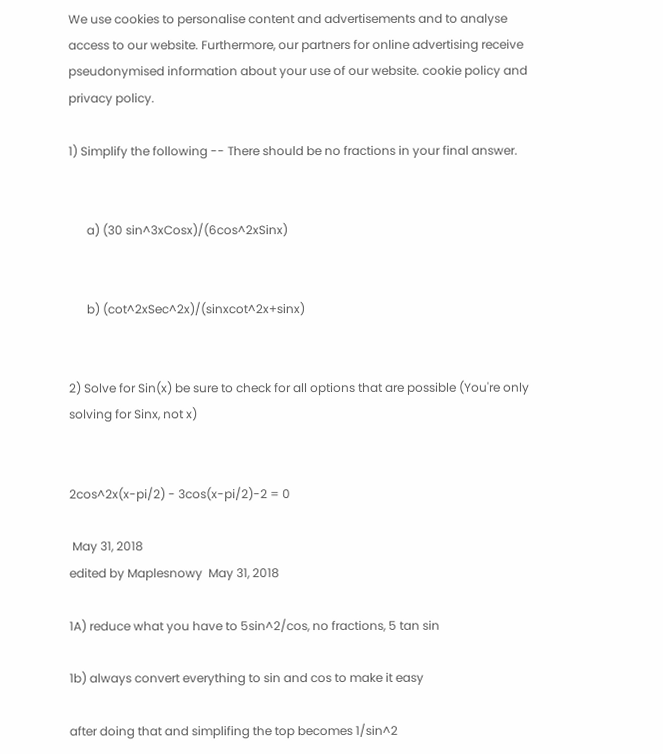We use cookies to personalise content and advertisements and to analyse access to our website. Furthermore, our partners for online advertising receive pseudonymised information about your use of our website. cookie policy and privacy policy.

1) Simplify the following -- There should be no fractions in your final answer.


      a) (30 sin^3xCosx)/(6cos^2xSinx)


      b) (cot^2xSec^2x)/(sinxcot^2x+sinx)


2) Solve for Sin(x) be sure to check for all options that are possible (You're only solving for Sinx, not x)


2cos^2x(x-pi/2) - 3cos(x-pi/2)-2 = 0

 May 31, 2018
edited by Maplesnowy  May 31, 2018

1A) reduce what you have to 5sin^2/cos, no fractions, 5 tan sin

1b) always convert everything to sin and cos to make it easy

after doing that and simplifing the top becomes 1/sin^2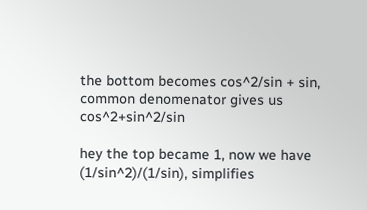the bottom becomes cos^2/sin + sin, common denomenator gives us cos^2+sin^2/sin

hey the top became 1, now we have (1/sin^2)/(1/sin), simplifies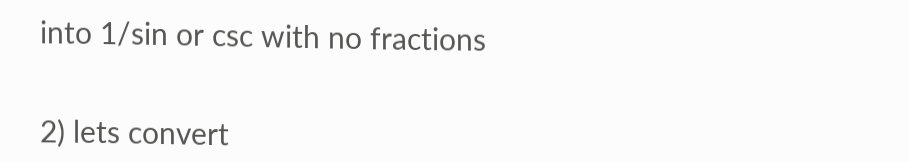into 1/sin or csc with no fractions


2) lets convert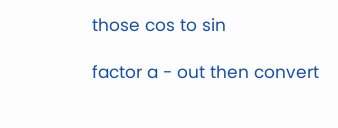those cos to sin

factor a - out then convert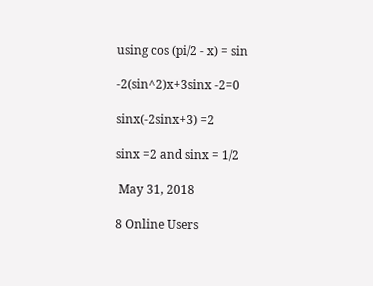using cos (pi/2 - x) = sin

-2(sin^2)x+3sinx -2=0

sinx(-2sinx+3) =2

sinx =2 and sinx = 1/2

 May 31, 2018

8 Online Users